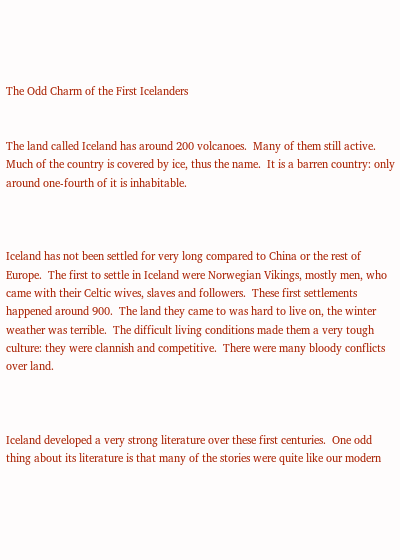The Odd Charm of the First Icelanders


The land called Iceland has around 200 volcanoes.  Many of them still active.  Much of the country is covered by ice, thus the name.  It is a barren country: only around one-fourth of it is inhabitable.



Iceland has not been settled for very long compared to China or the rest of Europe.  The first to settle in Iceland were Norwegian Vikings, mostly men, who came with their Celtic wives, slaves and followers.  These first settlements happened around 900.  The land they came to was hard to live on, the winter weather was terrible.  The difficult living conditions made them a very tough culture: they were clannish and competitive.  There were many bloody conflicts over land.



Iceland developed a very strong literature over these first centuries.  One odd thing about its literature is that many of the stories were quite like our modern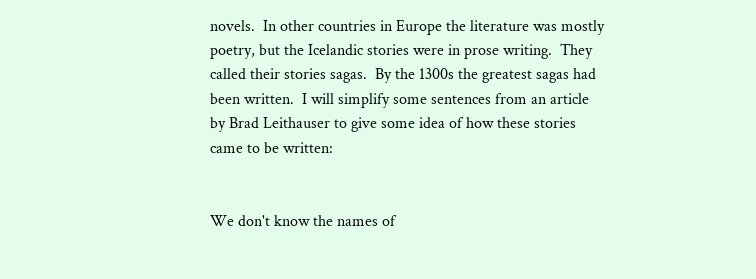novels.  In other countries in Europe the literature was mostly poetry, but the Icelandic stories were in prose writing.  They called their stories sagas.  By the 1300s the greatest sagas had been written.  I will simplify some sentences from an article by Brad Leithauser to give some idea of how these stories came to be written:


We don't know the names of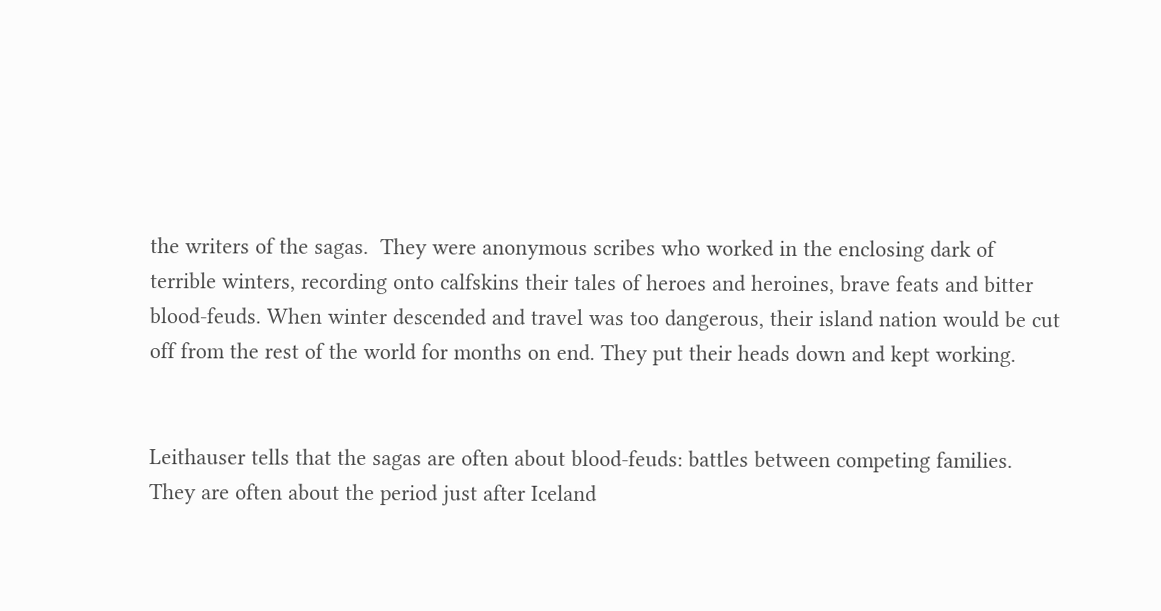the writers of the sagas.  They were anonymous scribes who worked in the enclosing dark of terrible winters, recording onto calfskins their tales of heroes and heroines, brave feats and bitter blood-feuds. When winter descended and travel was too dangerous, their island nation would be cut off from the rest of the world for months on end. They put their heads down and kept working.


Leithauser tells that the sagas are often about blood-feuds: battles between competing families.  They are often about the period just after Iceland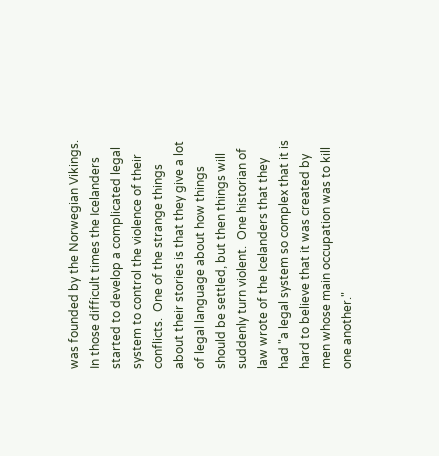was founded by the Norwegian Vikings.  In those difficult times the Icelanders started to develop a complicated legal system to control the violence of their conflicts.  One of the strange things about their stories is that they give a lot of legal language about how things should be settled, but then things will suddenly turn violent.  One historian of law wrote of the Icelanders that they had "a legal system so complex that it is hard to believe that it was created by men whose main occupation was to kill one another."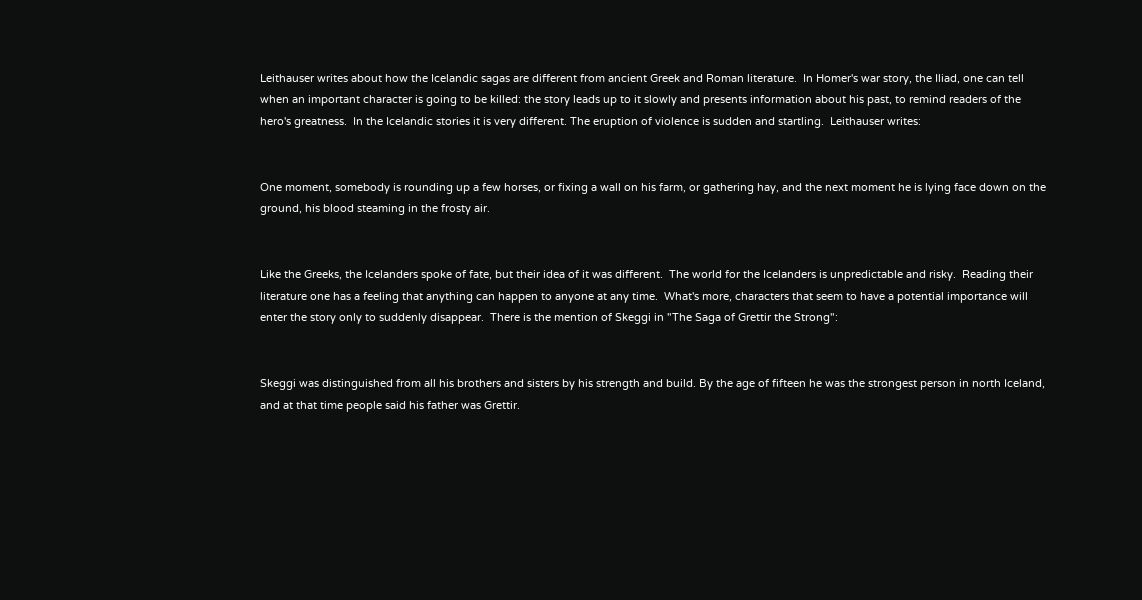Leithauser writes about how the Icelandic sagas are different from ancient Greek and Roman literature.  In Homer's war story, the Iliad, one can tell when an important character is going to be killed: the story leads up to it slowly and presents information about his past, to remind readers of the hero's greatness.  In the Icelandic stories it is very different. The eruption of violence is sudden and startling.  Leithauser writes:


One moment, somebody is rounding up a few horses, or fixing a wall on his farm, or gathering hay, and the next moment he is lying face down on the ground, his blood steaming in the frosty air.


Like the Greeks, the Icelanders spoke of fate, but their idea of it was different.  The world for the Icelanders is unpredictable and risky.  Reading their literature one has a feeling that anything can happen to anyone at any time.  What's more, characters that seem to have a potential importance will enter the story only to suddenly disappear.  There is the mention of Skeggi in "The Saga of Grettir the Strong":


Skeggi was distinguished from all his brothers and sisters by his strength and build. By the age of fifteen he was the strongest person in north Iceland, and at that time people said his father was Grettir.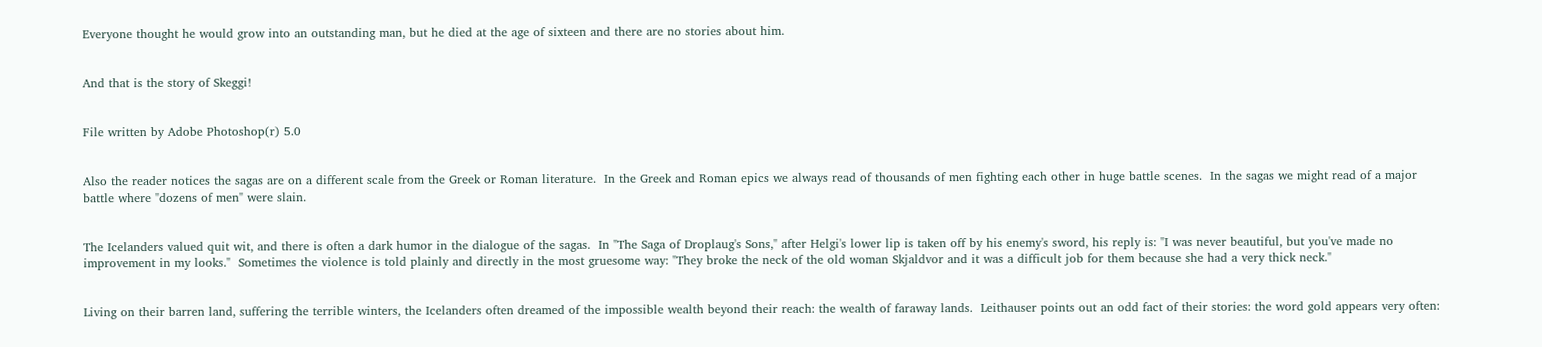Everyone thought he would grow into an outstanding man, but he died at the age of sixteen and there are no stories about him.


And that is the story of Skeggi!


File written by Adobe Photoshop(r) 5.0


Also the reader notices the sagas are on a different scale from the Greek or Roman literature.  In the Greek and Roman epics we always read of thousands of men fighting each other in huge battle scenes.  In the sagas we might read of a major battle where "dozens of men" were slain.


The Icelanders valued quit wit, and there is often a dark humor in the dialogue of the sagas.  In "The Saga of Droplaug's Sons," after Helgi's lower lip is taken off by his enemy's sword, his reply is: "I was never beautiful, but you've made no improvement in my looks."  Sometimes the violence is told plainly and directly in the most gruesome way: "They broke the neck of the old woman Skjaldvor and it was a difficult job for them because she had a very thick neck."


Living on their barren land, suffering the terrible winters, the Icelanders often dreamed of the impossible wealth beyond their reach: the wealth of faraway lands.  Leithauser points out an odd fact of their stories: the word gold appears very often: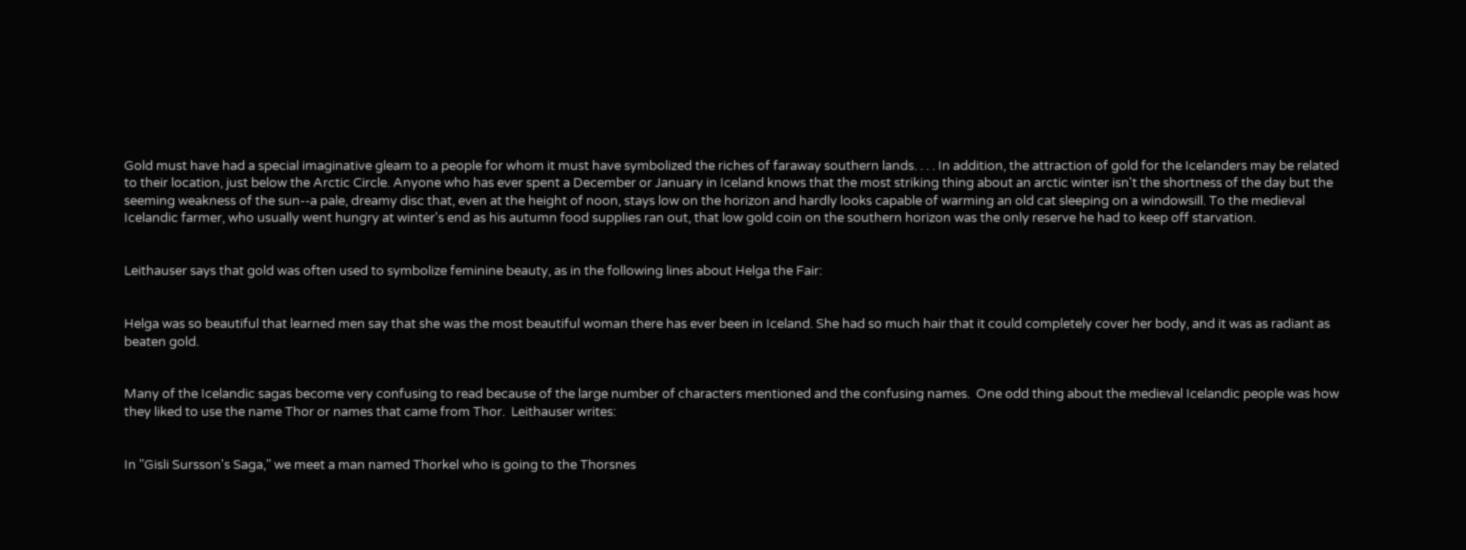Gold must have had a special imaginative gleam to a people for whom it must have symbolized the riches of faraway southern lands. . . . In addition, the attraction of gold for the Icelanders may be related to their location, just below the Arctic Circle. Anyone who has ever spent a December or January in Iceland knows that the most striking thing about an arctic winter isn't the shortness of the day but the seeming weakness of the sun--a pale, dreamy disc that, even at the height of noon, stays low on the horizon and hardly looks capable of warming an old cat sleeping on a windowsill. To the medieval Icelandic farmer, who usually went hungry at winter's end as his autumn food supplies ran out, that low gold coin on the southern horizon was the only reserve he had to keep off starvation.


Leithauser says that gold was often used to symbolize feminine beauty, as in the following lines about Helga the Fair:


Helga was so beautiful that learned men say that she was the most beautiful woman there has ever been in Iceland. She had so much hair that it could completely cover her body, and it was as radiant as beaten gold.


Many of the Icelandic sagas become very confusing to read because of the large number of characters mentioned and the confusing names.  One odd thing about the medieval Icelandic people was how they liked to use the name Thor or names that came from Thor.  Leithauser writes:


In "Gisli Sursson's Saga," we meet a man named Thorkel who is going to the Thorsnes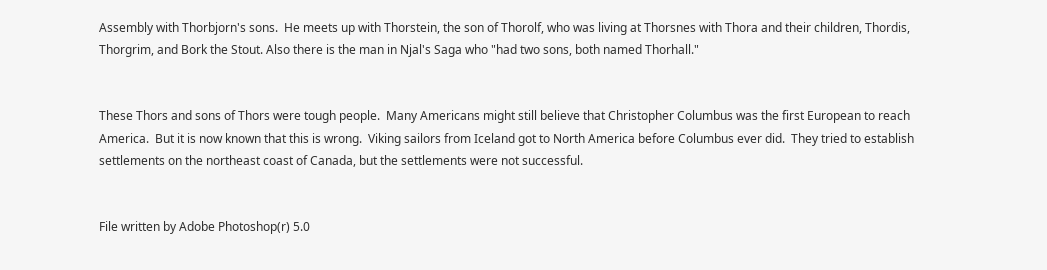Assembly with Thorbjorn's sons.  He meets up with Thorstein, the son of Thorolf, who was living at Thorsnes with Thora and their children, Thordis, Thorgrim, and Bork the Stout. Also there is the man in Njal's Saga who "had two sons, both named Thorhall."


These Thors and sons of Thors were tough people.  Many Americans might still believe that Christopher Columbus was the first European to reach America.  But it is now known that this is wrong.  Viking sailors from Iceland got to North America before Columbus ever did.  They tried to establish settlements on the northeast coast of Canada, but the settlements were not successful.


File written by Adobe Photoshop(r) 5.0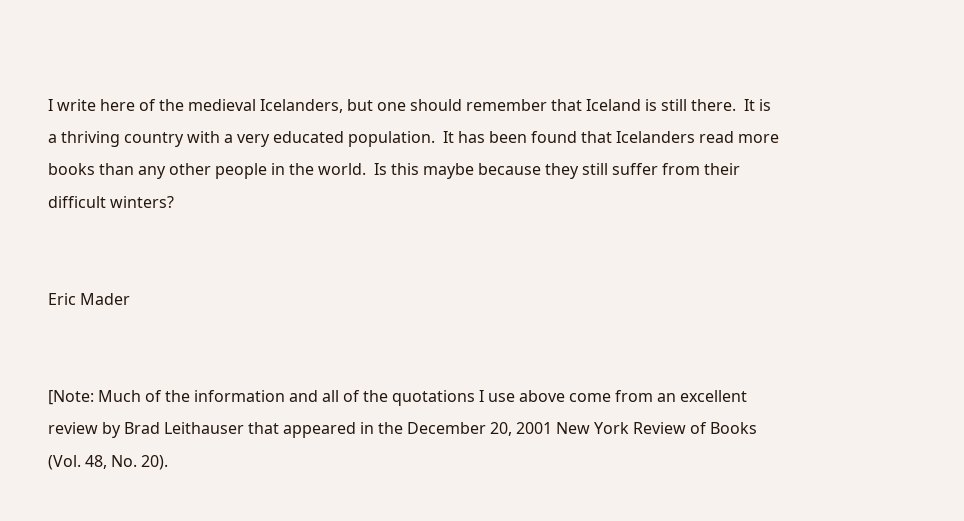I write here of the medieval Icelanders, but one should remember that Iceland is still there.  It is a thriving country with a very educated population.  It has been found that Icelanders read more books than any other people in the world.  Is this maybe because they still suffer from their difficult winters?


Eric Mader


[Note: Much of the information and all of the quotations I use above come from an excellent review by Brad Leithauser that appeared in the December 20, 2001 New York Review of Books (Vol. 48, No. 20).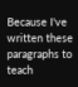Because I've written these paragraphs to teach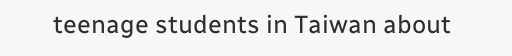teenage students in Taiwan about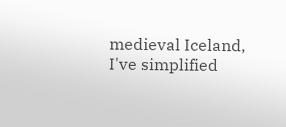medieval Iceland, I've simplified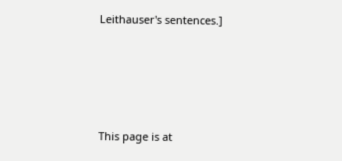Leithauser's sentences.]








This page is at